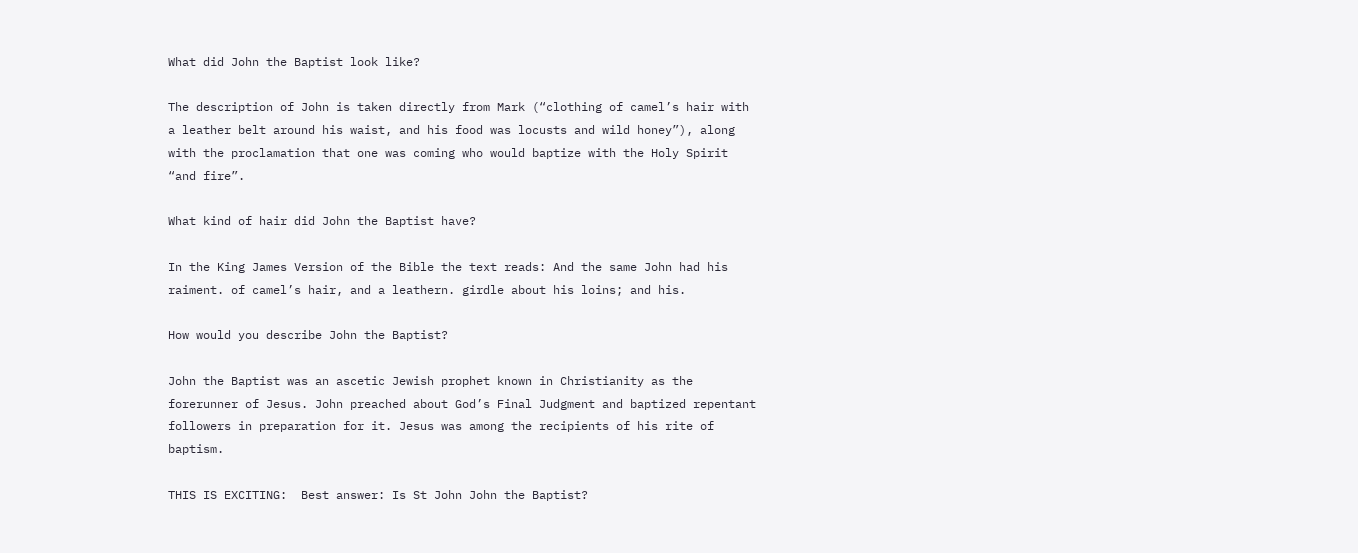What did John the Baptist look like?

The description of John is taken directly from Mark (“clothing of camel’s hair with a leather belt around his waist, and his food was locusts and wild honey”), along with the proclamation that one was coming who would baptize with the Holy Spirit “and fire”.

What kind of hair did John the Baptist have?

In the King James Version of the Bible the text reads: And the same John had his raiment. of camel’s hair, and a leathern. girdle about his loins; and his.

How would you describe John the Baptist?

John the Baptist was an ascetic Jewish prophet known in Christianity as the forerunner of Jesus. John preached about God’s Final Judgment and baptized repentant followers in preparation for it. Jesus was among the recipients of his rite of baptism.

THIS IS EXCITING:  Best answer: Is St John John the Baptist?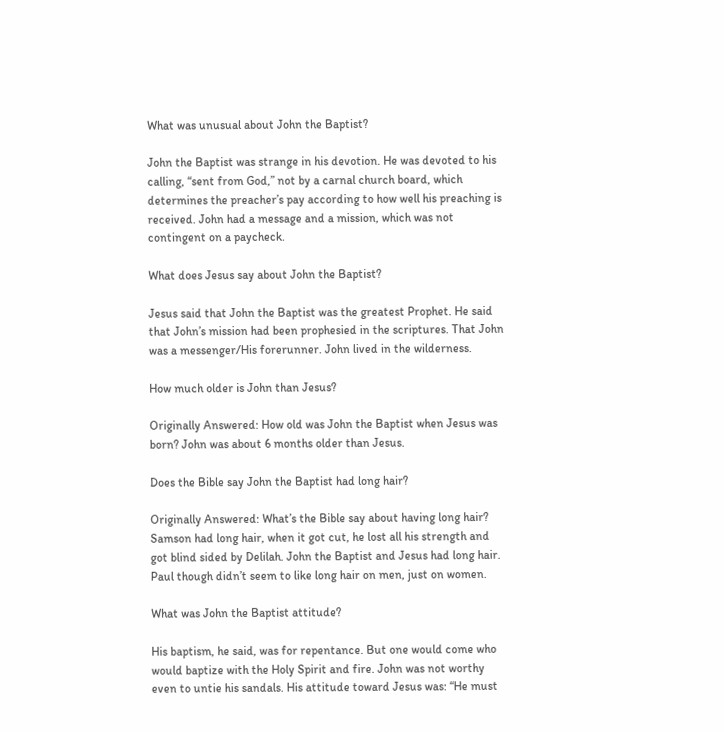What was unusual about John the Baptist?

John the Baptist was strange in his devotion. He was devoted to his calling, “sent from God,” not by a carnal church board, which determines the preacher’s pay according to how well his preaching is received. John had a message and a mission, which was not contingent on a paycheck.

What does Jesus say about John the Baptist?

Jesus said that John the Baptist was the greatest Prophet. He said that John’s mission had been prophesied in the scriptures. That John was a messenger/His forerunner. John lived in the wilderness.

How much older is John than Jesus?

Originally Answered: How old was John the Baptist when Jesus was born? John was about 6 months older than Jesus.

Does the Bible say John the Baptist had long hair?

Originally Answered: What’s the Bible say about having long hair? Samson had long hair, when it got cut, he lost all his strength and got blind sided by Delilah. John the Baptist and Jesus had long hair. Paul though didn’t seem to like long hair on men, just on women.

What was John the Baptist attitude?

His baptism, he said, was for repentance. But one would come who would baptize with the Holy Spirit and fire. John was not worthy even to untie his sandals. His attitude toward Jesus was: “He must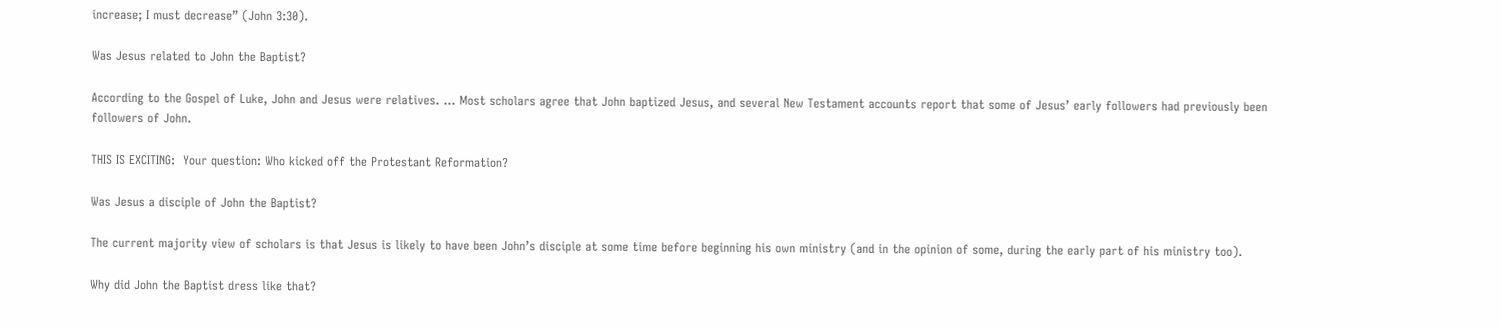increase; I must decrease” (John 3:30).

Was Jesus related to John the Baptist?

According to the Gospel of Luke, John and Jesus were relatives. … Most scholars agree that John baptized Jesus, and several New Testament accounts report that some of Jesus’ early followers had previously been followers of John.

THIS IS EXCITING:  Your question: Who kicked off the Protestant Reformation?

Was Jesus a disciple of John the Baptist?

The current majority view of scholars is that Jesus is likely to have been John’s disciple at some time before beginning his own ministry (and in the opinion of some, during the early part of his ministry too).

Why did John the Baptist dress like that?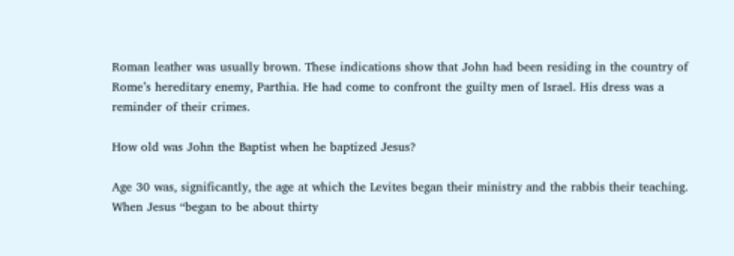Roman leather was usually brown. These indications show that John had been residing in the country of Rome’s hereditary enemy, Parthia. He had come to confront the guilty men of Israel. His dress was a reminder of their crimes.

How old was John the Baptist when he baptized Jesus?

Age 30 was, significantly, the age at which the Levites began their ministry and the rabbis their teaching. When Jesus “began to be about thirty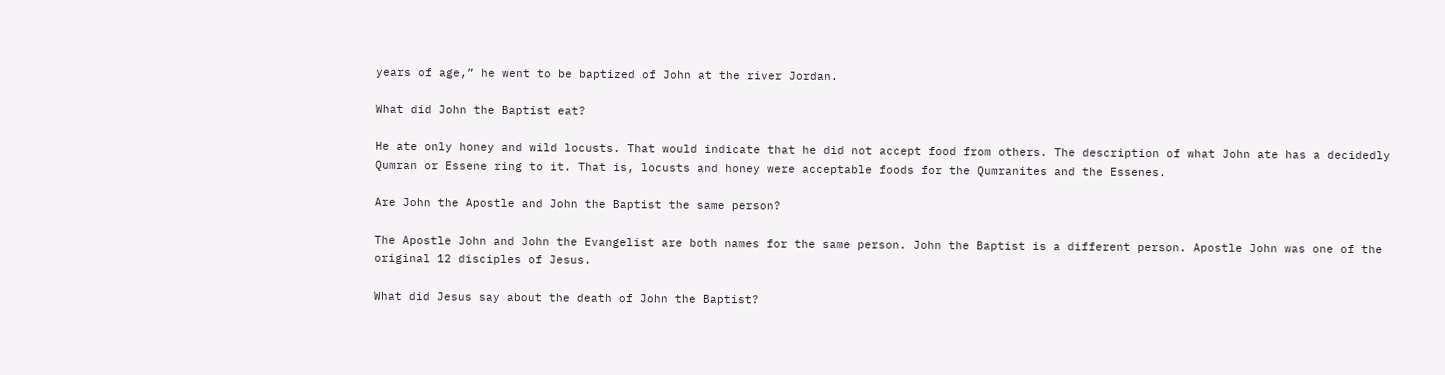years of age,” he went to be baptized of John at the river Jordan.

What did John the Baptist eat?

He ate only honey and wild locusts. That would indicate that he did not accept food from others. The description of what John ate has a decidedly Qumran or Essene ring to it. That is, locusts and honey were acceptable foods for the Qumranites and the Essenes.

Are John the Apostle and John the Baptist the same person?

The Apostle John and John the Evangelist are both names for the same person. John the Baptist is a different person. Apostle John was one of the original 12 disciples of Jesus.

What did Jesus say about the death of John the Baptist?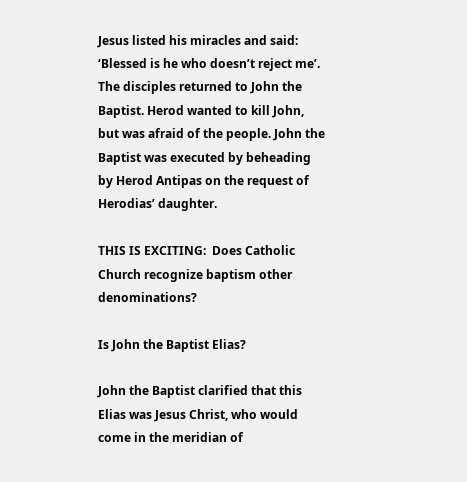Jesus listed his miracles and said: ‘Blessed is he who doesn’t reject me’. The disciples returned to John the Baptist. Herod wanted to kill John, but was afraid of the people. John the Baptist was executed by beheading by Herod Antipas on the request of Herodias’ daughter.

THIS IS EXCITING:  Does Catholic Church recognize baptism other denominations?

Is John the Baptist Elias?

John the Baptist clarified that this Elias was Jesus Christ, who would come in the meridian of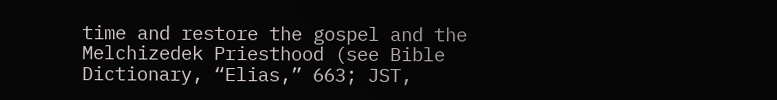time and restore the gospel and the Melchizedek Priesthood (see Bible Dictionary, “Elias,” 663; JST,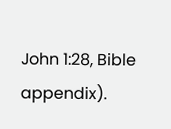John 1:28, Bible appendix).